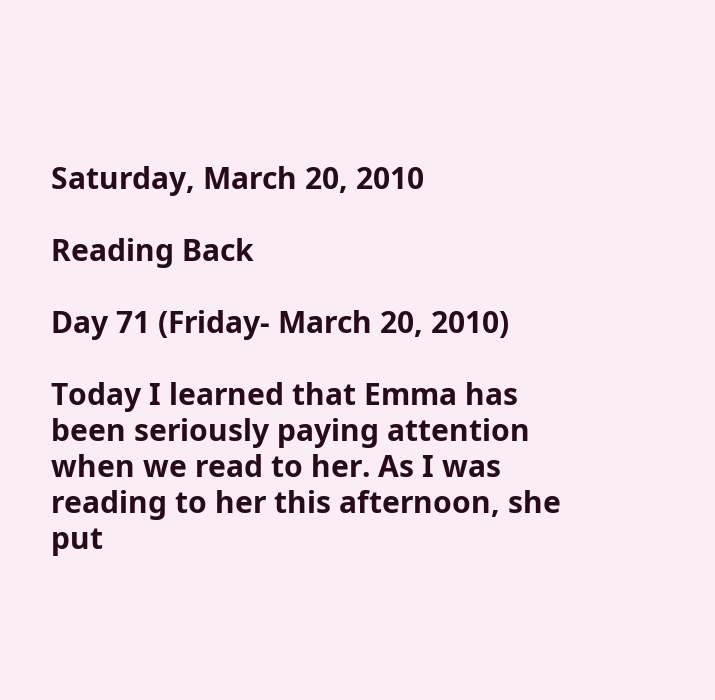Saturday, March 20, 2010

Reading Back

Day 71 (Friday- March 20, 2010)

Today I learned that Emma has been seriously paying attention when we read to her. As I was reading to her this afternoon, she put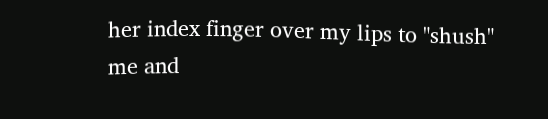her index finger over my lips to "shush" me and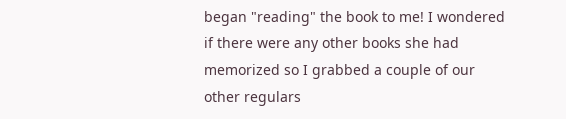began "reading" the book to me! I wondered if there were any other books she had memorized so I grabbed a couple of our other regulars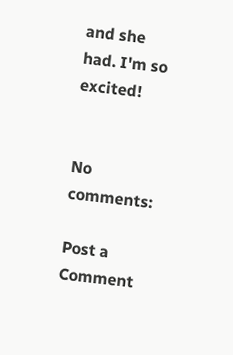and she had. I'm so excited!


No comments:

Post a Comment